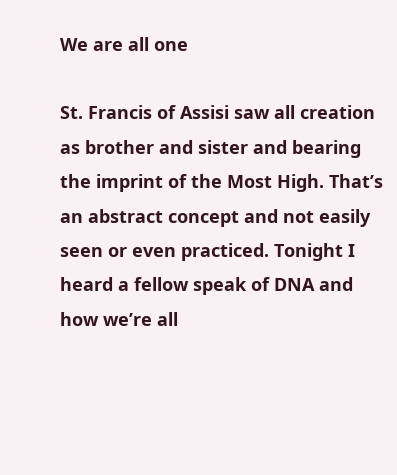We are all one

St. Francis of Assisi saw all creation as brother and sister and bearing the imprint of the Most High. That’s an abstract concept and not easily seen or even practiced. Tonight I heard a fellow speak of DNA and how we’re all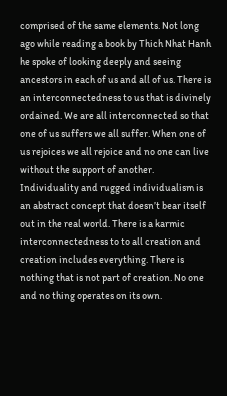comprised of the same elements. Not long ago while reading a book by Thich Nhat Hanh he spoke of looking deeply and seeing ancestors in each of us and all of us. There is an interconnectedness to us that is divinely ordained. We are all interconnected so that one of us suffers we all suffer. When one of us rejoices we all rejoice and no one can live without the support of another. Individuality and rugged individualism is an abstract concept that doesn’t bear itself out in the real world. There is a karmic interconnectedness to to all creation and creation includes everything. There is nothing that is not part of creation. No one and no thing operates on its own.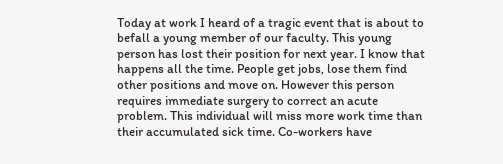Today at work I heard of a tragic event that is about to befall a young member of our faculty. This young person has lost their position for next year. I know that happens all the time. People get jobs, lose them find other positions and move on. However this person requires immediate surgery to correct an acute problem. This individual will miss more work time than their accumulated sick time. Co-workers have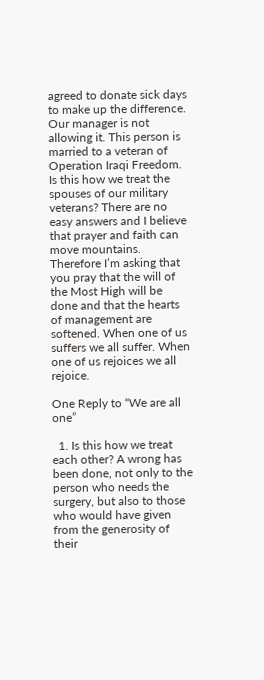agreed to donate sick days to make up the difference. Our manager is not allowing it. This person is married to a veteran of Operation Iraqi Freedom. Is this how we treat the spouses of our military veterans? There are no easy answers and I believe that prayer and faith can move mountains. Therefore I’m asking that you pray that the will of the Most High will be done and that the hearts of management are softened. When one of us suffers we all suffer. When one of us rejoices we all rejoice.

One Reply to “We are all one”

  1. Is this how we treat each other? A wrong has been done, not only to the person who needs the surgery, but also to those who would have given from the generosity of their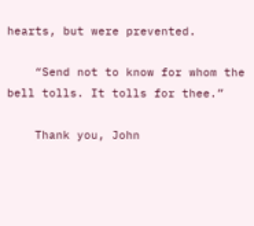hearts, but were prevented.

    “Send not to know for whom the bell tolls. It tolls for thee.”

    Thank you, John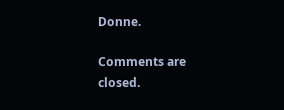Donne.

Comments are closed.